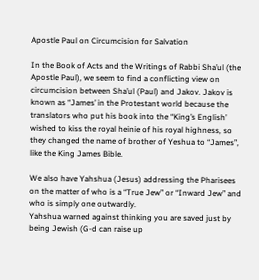Apostle Paul on Circumcision for Salvation

In the Book of Acts and the Writings of Rabbi Sha’ul (the Apostle Paul), we seem to find a conflicting view on circumcision between Sha’ul (Paul) and Jakov. Jakov is known as “James’ in the Protestant world because the translators who put his book into the “King’s English’ wished to kiss the royal heinie of his royal highness, so they changed the name of brother of Yeshua to “James”, like the King James Bible.

We also have Yahshua (Jesus) addressing the Pharisees on the matter of who is a “True Jew” or “Inward Jew” and who is simply one outwardly.
Yahshua warned against thinking you are saved just by being Jewish (G-d can raise up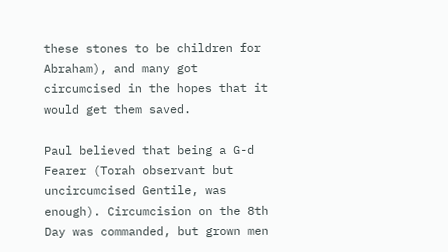these stones to be children for Abraham), and many got circumcised in the hopes that it would get them saved.

Paul believed that being a G-d Fearer (Torah observant but uncircumcised Gentile, was enough). Circumcision on the 8th Day was commanded, but grown men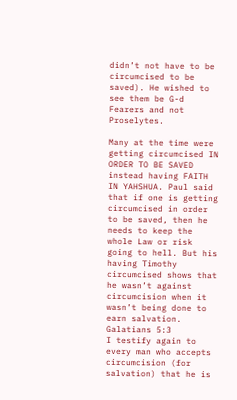didn’t not have to be circumcised to be saved). He wished to see them be G-d Fearers and not Proselytes.

Many at the time were getting circumcised IN ORDER TO BE SAVED instead having FAITH IN YAHSHUA. Paul said that if one is getting circumcised in order to be saved, then he needs to keep the whole Law or risk going to hell. But his having Timothy circumcised shows that he wasn’t against circumcision when it wasn’t being done to earn salvation.
Galatians 5:3
I testify again to every man who accepts circumcision (for salvation) that he is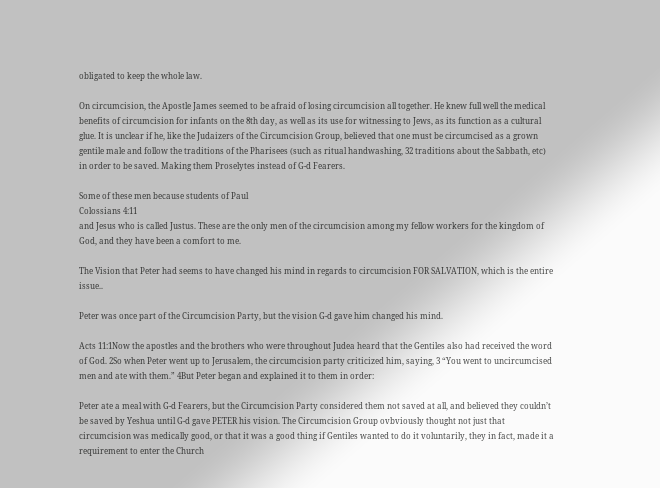obligated to keep the whole law.

On circumcision, the Apostle James seemed to be afraid of losing circumcision all together. He knew full well the medical benefits of circumcision for infants on the 8th day, as well as its use for witnessing to Jews, as its function as a cultural glue. It is unclear if he, like the Judaizers of the Circumcision Group, believed that one must be circumcised as a grown gentile male and follow the traditions of the Pharisees (such as ritual handwashing, 32 traditions about the Sabbath, etc) in order to be saved. Making them Proselytes instead of G-d Fearers.

Some of these men because students of Paul
Colossians 4:11
and Jesus who is called Justus. These are the only men of the circumcision among my fellow workers for the kingdom of God, and they have been a comfort to me.

The Vision that Peter had seems to have changed his mind in regards to circumcision FOR SALVATION, which is the entire issue..

Peter was once part of the Circumcision Party, but the vision G-d gave him changed his mind.

Acts 11:1Now the apostles and the brothers who were throughout Judea heard that the Gentiles also had received the word of God. 2So when Peter went up to Jerusalem, the circumcision party criticized him, saying, 3 “You went to uncircumcised men and ate with them.” 4But Peter began and explained it to them in order:

Peter ate a meal with G-d Fearers, but the Circumcision Party considered them not saved at all, and believed they couldn’t be saved by Yeshua until G-d gave PETER his vision. The Circumcision Group ovbviously thought not just that circumcision was medically good, or that it was a good thing if Gentiles wanted to do it voluntarily, they in fact, made it a requirement to enter the Church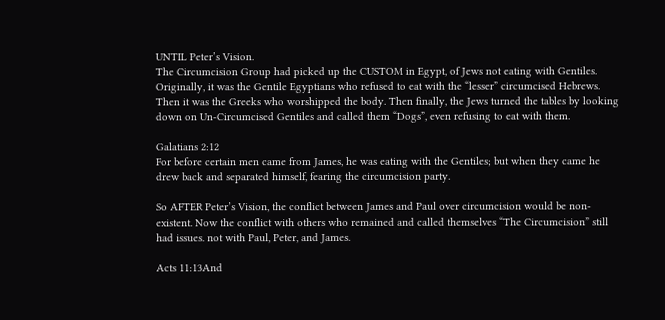UNTIL Peter’s Vision.
The Circumcision Group had picked up the CUSTOM in Egypt, of Jews not eating with Gentiles. Originally, it was the Gentile Egyptians who refused to eat with the “lesser” circumcised Hebrews. Then it was the Greeks who worshipped the body. Then finally, the Jews turned the tables by looking down on Un-Circumcised Gentiles and called them “Dogs”, even refusing to eat with them.

Galatians 2:12
For before certain men came from James, he was eating with the Gentiles; but when they came he drew back and separated himself, fearing the circumcision party.

So AFTER Peter’s Vision, the conflict between James and Paul over circumcision would be non-existent. Now the conflict with others who remained and called themselves “The Circumcision” still had issues. not with Paul, Peter, and James.

Acts 11:13And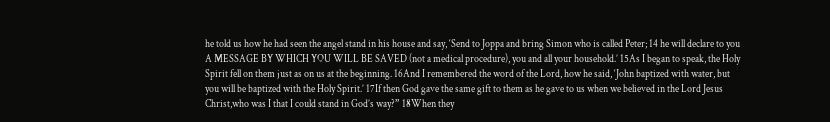he told us how he had seen the angel stand in his house and say, ‘Send to Joppa and bring Simon who is called Peter; 14 he will declare to you A MESSAGE BY WHICH YOU WILL BE SAVED (not a medical procedure), you and all your household.’ 15As I began to speak, the Holy Spirit fell on them just as on us at the beginning. 16And I remembered the word of the Lord, how he said, ‘John baptized with water, but you will be baptized with the Holy Spirit.’ 17If then God gave the same gift to them as he gave to us when we believed in the Lord Jesus Christ,who was I that I could stand in God’s way?” 18When they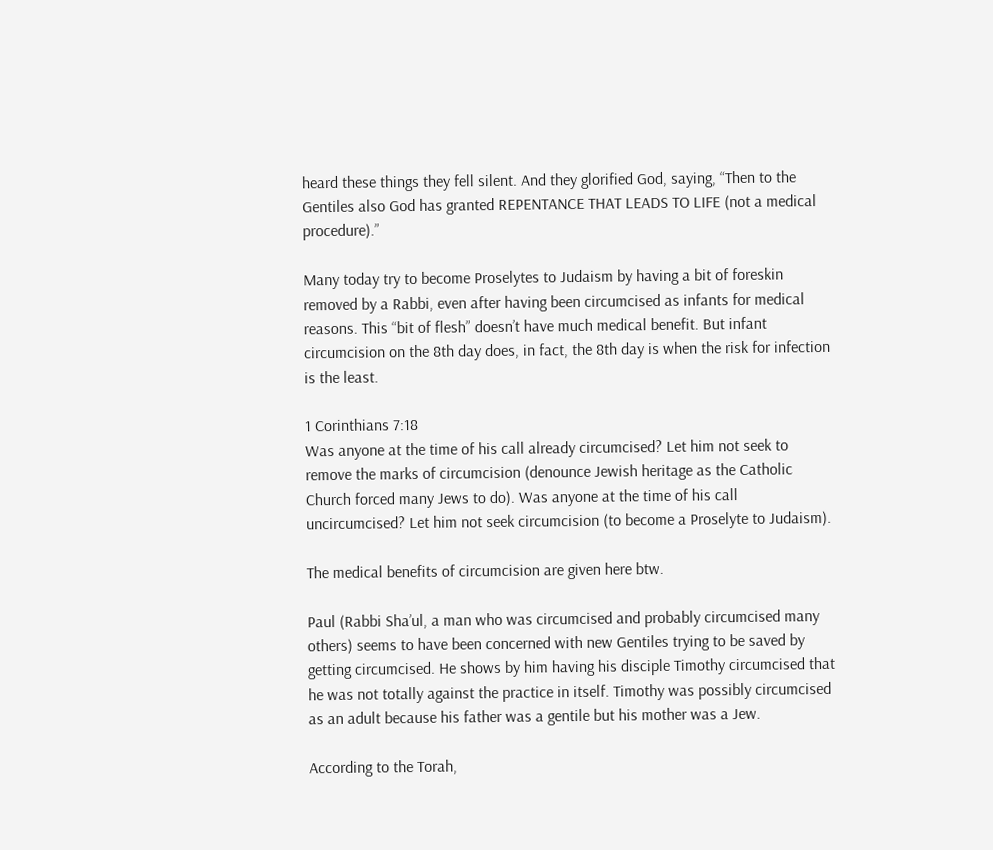heard these things they fell silent. And they glorified God, saying, “Then to the Gentiles also God has granted REPENTANCE THAT LEADS TO LIFE (not a medical procedure).”

Many today try to become Proselytes to Judaism by having a bit of foreskin removed by a Rabbi, even after having been circumcised as infants for medical reasons. This “bit of flesh” doesn’t have much medical benefit. But infant circumcision on the 8th day does, in fact, the 8th day is when the risk for infection is the least.

1 Corinthians 7:18
Was anyone at the time of his call already circumcised? Let him not seek to remove the marks of circumcision (denounce Jewish heritage as the Catholic Church forced many Jews to do). Was anyone at the time of his call uncircumcised? Let him not seek circumcision (to become a Proselyte to Judaism).

The medical benefits of circumcision are given here btw.

Paul (Rabbi Sha’ul, a man who was circumcised and probably circumcised many others) seems to have been concerned with new Gentiles trying to be saved by getting circumcised. He shows by him having his disciple Timothy circumcised that he was not totally against the practice in itself. Timothy was possibly circumcised as an adult because his father was a gentile but his mother was a Jew.

According to the Torah,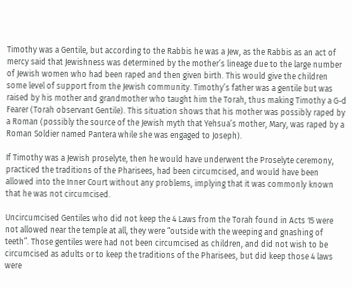Timothy was a Gentile, but according to the Rabbis he was a Jew, as the Rabbis as an act of mercy said that Jewishness was determined by the mother’s lineage due to the large number of Jewish women who had been raped and then given birth. This would give the children some level of support from the Jewish community. Timothy’s father was a gentile but was raised by his mother and grandmother who taught him the Torah, thus making Timothy a G-d Fearer (Torah observant Gentile). This situation shows that his mother was possibly raped by a Roman (possibly the source of the Jewish myth that Yehsua’s mother, Mary, was raped by a Roman Soldier named Pantera while she was engaged to Joseph).

If Timothy was a Jewish proselyte, then he would have underwent the Proselyte ceremony, practiced the traditions of the Pharisees, had been circumcised, and would have been allowed into the Inner Court without any problems, implying that it was commonly known that he was not circumcised.

Uncircumcised Gentiles who did not keep the 4 Laws from the Torah found in Acts 15 were not allowed near the temple at all, they were “outside with the weeping and gnashing of teeth”. Those gentiles were had not been circumcised as children, and did not wish to be circumcised as adults or to keep the traditions of the Pharisees, but did keep those 4 laws were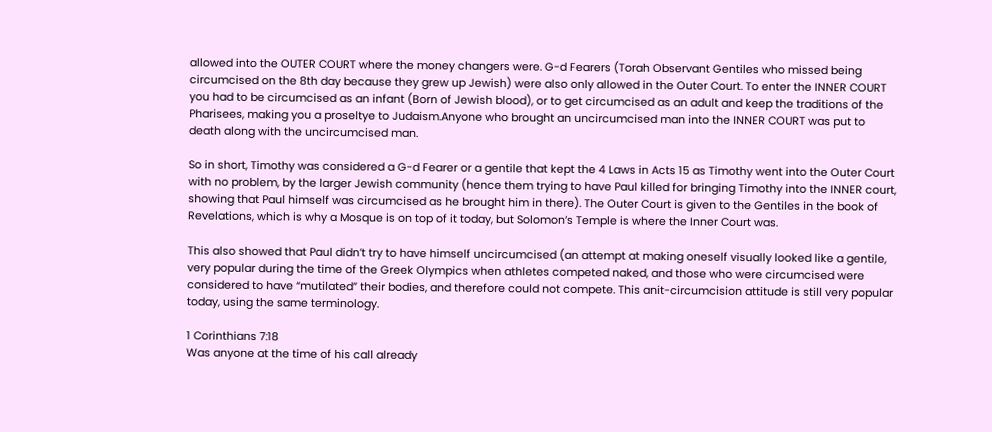allowed into the OUTER COURT where the money changers were. G-d Fearers (Torah Observant Gentiles who missed being circumcised on the 8th day because they grew up Jewish) were also only allowed in the Outer Court. To enter the INNER COURT you had to be circumcised as an infant (Born of Jewish blood), or to get circumcised as an adult and keep the traditions of the Pharisees, making you a proseltye to Judaism.Anyone who brought an uncircumcised man into the INNER COURT was put to death along with the uncircumcised man.

So in short, Timothy was considered a G-d Fearer or a gentile that kept the 4 Laws in Acts 15 as Timothy went into the Outer Court with no problem, by the larger Jewish community (hence them trying to have Paul killed for bringing Timothy into the INNER court, showing that Paul himself was circumcised as he brought him in there). The Outer Court is given to the Gentiles in the book of Revelations, which is why a Mosque is on top of it today, but Solomon’s Temple is where the Inner Court was.

This also showed that Paul didn’t try to have himself uncircumcised (an attempt at making oneself visually looked like a gentile, very popular during the time of the Greek Olympics when athletes competed naked, and those who were circumcised were considered to have “mutilated” their bodies, and therefore could not compete. This anit-circumcision attitude is still very popular today, using the same terminology.

1 Corinthians 7:18
Was anyone at the time of his call already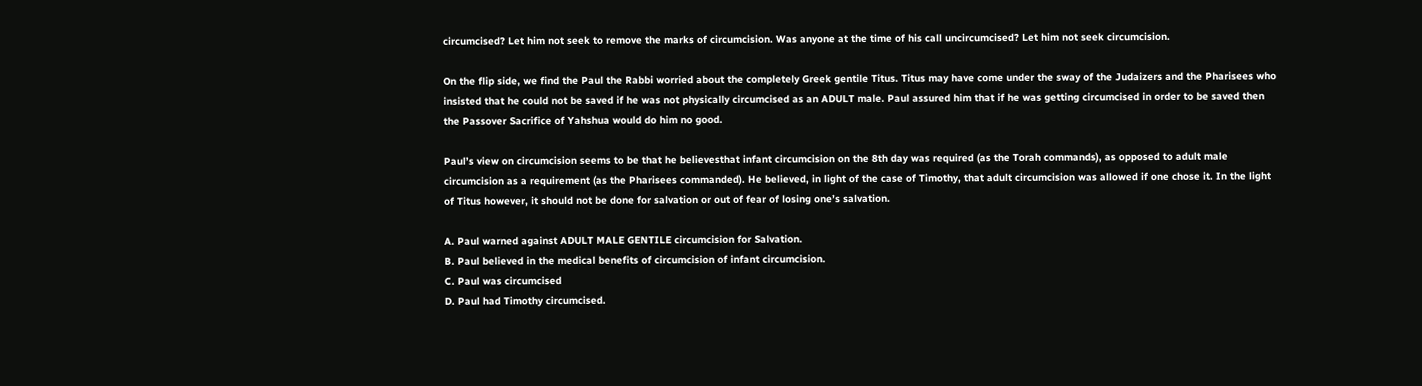circumcised? Let him not seek to remove the marks of circumcision. Was anyone at the time of his call uncircumcised? Let him not seek circumcision.

On the flip side, we find the Paul the Rabbi worried about the completely Greek gentile Titus. Titus may have come under the sway of the Judaizers and the Pharisees who insisted that he could not be saved if he was not physically circumcised as an ADULT male. Paul assured him that if he was getting circumcised in order to be saved then the Passover Sacrifice of Yahshua would do him no good.

Paul’s view on circumcision seems to be that he believesthat infant circumcision on the 8th day was required (as the Torah commands), as opposed to adult male circumcision as a requirement (as the Pharisees commanded). He believed, in light of the case of Timothy, that adult circumcision was allowed if one chose it. In the light of Titus however, it should not be done for salvation or out of fear of losing one’s salvation.

A. Paul warned against ADULT MALE GENTILE circumcision for Salvation.
B. Paul believed in the medical benefits of circumcision of infant circumcision.
C. Paul was circumcised
D. Paul had Timothy circumcised.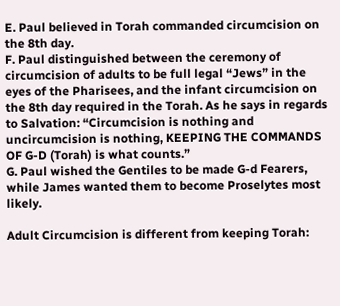E. Paul believed in Torah commanded circumcision on the 8th day.
F. Paul distinguished between the ceremony of circumcision of adults to be full legal “Jews” in the eyes of the Pharisees, and the infant circumcision on the 8th day required in the Torah. As he says in regards to Salvation: “Circumcision is nothing and uncircumcision is nothing, KEEPING THE COMMANDS OF G-D (Torah) is what counts.”
G. Paul wished the Gentiles to be made G-d Fearers, while James wanted them to become Proselytes most likely.

Adult Circumcision is different from keeping Torah: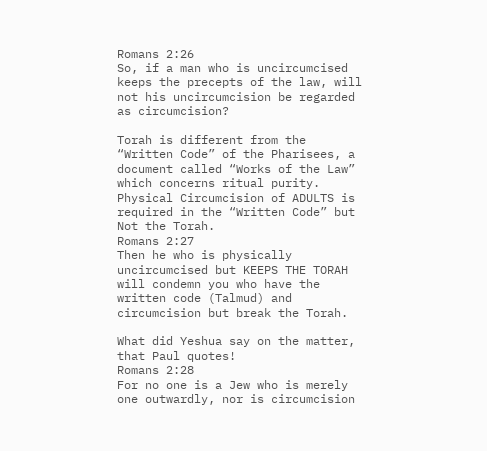Romans 2:26
So, if a man who is uncircumcised keeps the precepts of the law, will not his uncircumcision be regarded as circumcision?

Torah is different from the “Written Code” of the Pharisees, a document called “Works of the Law” which concerns ritual purity.
Physical Circumcision of ADULTS is required in the “Written Code” but Not the Torah.
Romans 2:27
Then he who is physically uncircumcised but KEEPS THE TORAH will condemn you who have the written code (Talmud) and circumcision but break the Torah.

What did Yeshua say on the matter, that Paul quotes!
Romans 2:28
For no one is a Jew who is merely one outwardly, nor is circumcision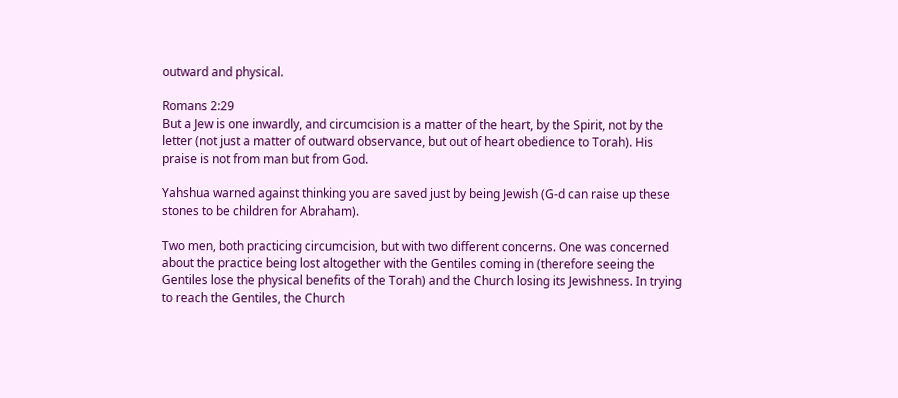outward and physical.

Romans 2:29
But a Jew is one inwardly, and circumcision is a matter of the heart, by the Spirit, not by the letter (not just a matter of outward observance, but out of heart obedience to Torah). His praise is not from man but from God.

Yahshua warned against thinking you are saved just by being Jewish (G-d can raise up these stones to be children for Abraham).

Two men, both practicing circumcision, but with two different concerns. One was concerned about the practice being lost altogether with the Gentiles coming in (therefore seeing the Gentiles lose the physical benefits of the Torah) and the Church losing its Jewishness. In trying to reach the Gentiles, the Church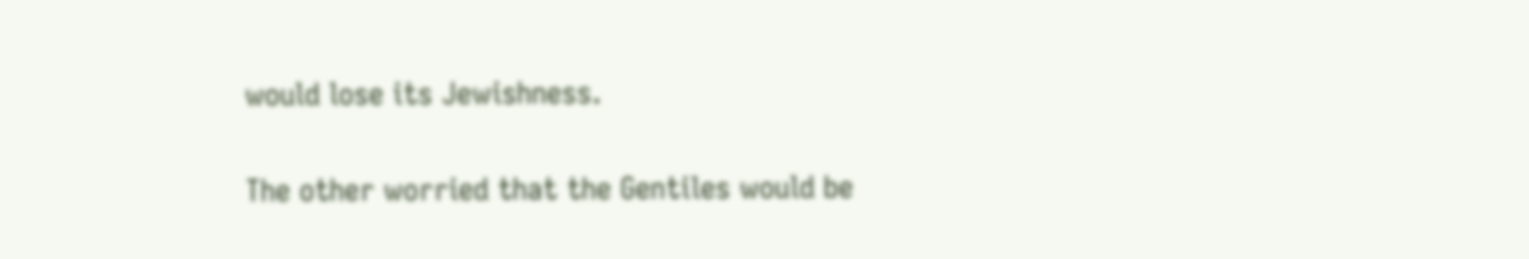would lose its Jewishness.

The other worried that the Gentiles would be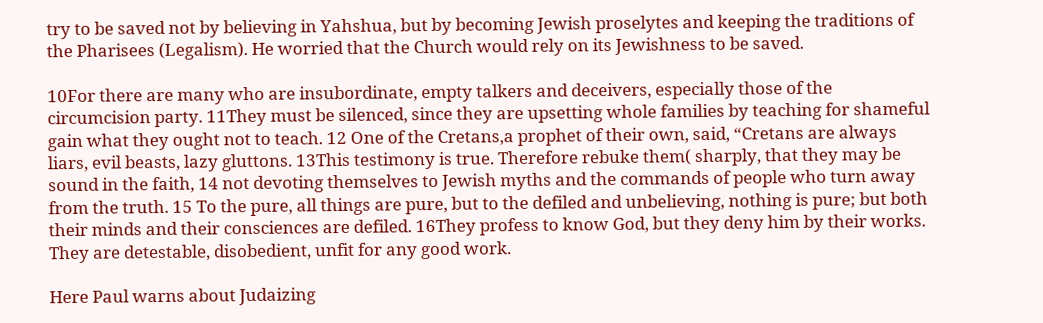try to be saved not by believing in Yahshua, but by becoming Jewish proselytes and keeping the traditions of the Pharisees (Legalism). He worried that the Church would rely on its Jewishness to be saved.

10For there are many who are insubordinate, empty talkers and deceivers, especially those of the circumcision party. 11They must be silenced, since they are upsetting whole families by teaching for shameful gain what they ought not to teach. 12 One of the Cretans,a prophet of their own, said, “Cretans are always liars, evil beasts, lazy gluttons. 13This testimony is true. Therefore rebuke them( sharply, that they may be sound in the faith, 14 not devoting themselves to Jewish myths and the commands of people who turn away from the truth. 15 To the pure, all things are pure, but to the defiled and unbelieving, nothing is pure; but both their minds and their consciences are defiled. 16They profess to know God, but they deny him by their works. They are detestable, disobedient, unfit for any good work.

Here Paul warns about Judaizing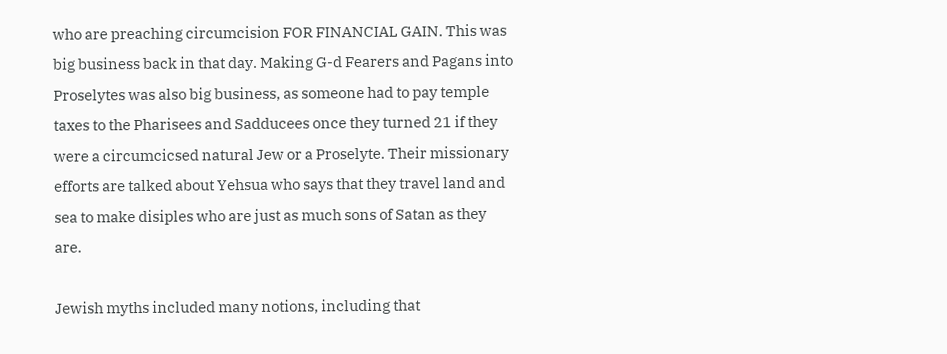who are preaching circumcision FOR FINANCIAL GAIN. This was big business back in that day. Making G-d Fearers and Pagans into Proselytes was also big business, as someone had to pay temple taxes to the Pharisees and Sadducees once they turned 21 if they were a circumcicsed natural Jew or a Proselyte. Their missionary efforts are talked about Yehsua who says that they travel land and sea to make disiples who are just as much sons of Satan as they are.

Jewish myths included many notions, including that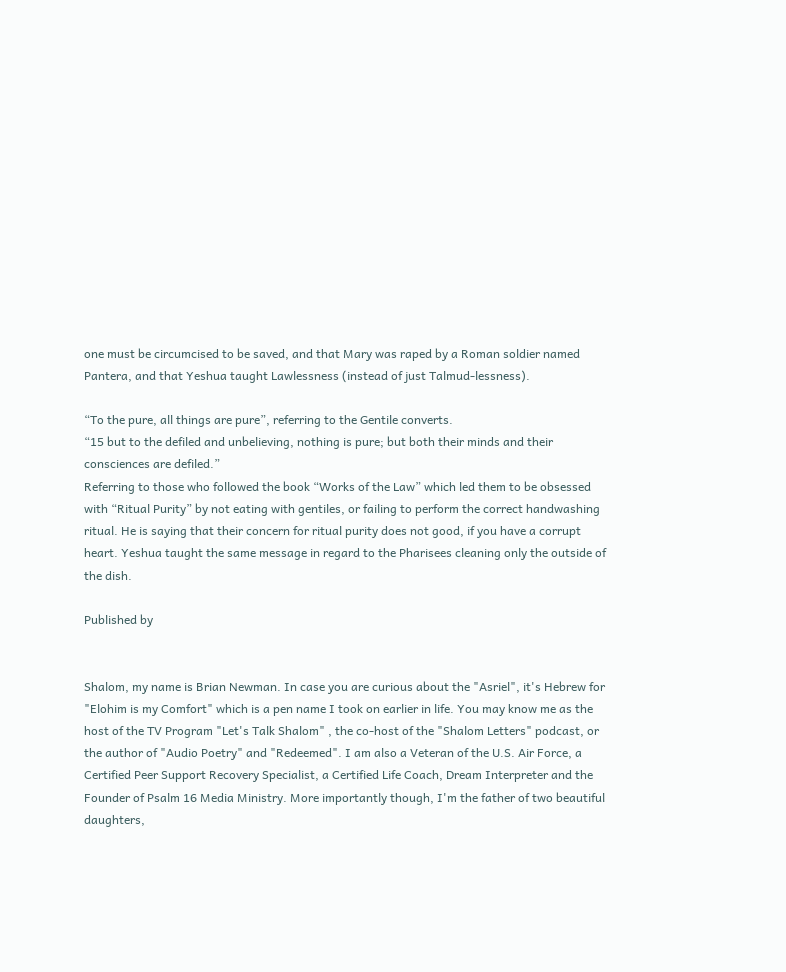one must be circumcised to be saved, and that Mary was raped by a Roman soldier named Pantera, and that Yeshua taught Lawlessness (instead of just Talmud-lessness).

“To the pure, all things are pure”, referring to the Gentile converts.
“15 but to the defiled and unbelieving, nothing is pure; but both their minds and their consciences are defiled.”
Referring to those who followed the book “Works of the Law” which led them to be obsessed with “Ritual Purity” by not eating with gentiles, or failing to perform the correct handwashing ritual. He is saying that their concern for ritual purity does not good, if you have a corrupt heart. Yeshua taught the same message in regard to the Pharisees cleaning only the outside of the dish.

Published by


Shalom, my name is Brian Newman. In case you are curious about the "Asriel", it's Hebrew for "Elohim is my Comfort" which is a pen name I took on earlier in life. You may know me as the host of the TV Program "Let's Talk Shalom" , the co-host of the "Shalom Letters" podcast, or the author of "Audio Poetry" and "Redeemed". I am also a Veteran of the U.S. Air Force, a Certified Peer Support Recovery Specialist, a Certified Life Coach, Dream Interpreter and the Founder of Psalm 16 Media Ministry. More importantly though, I'm the father of two beautiful daughters,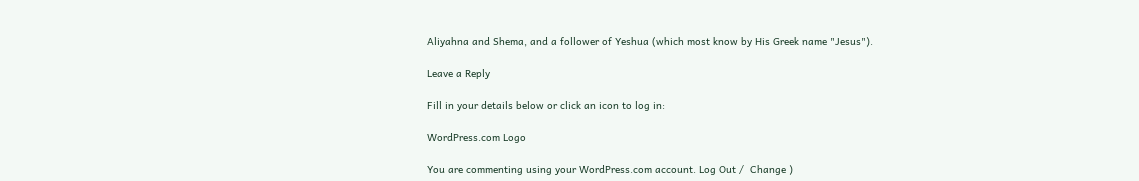Aliyahna and Shema, and a follower of Yeshua (which most know by His Greek name "Jesus").

Leave a Reply

Fill in your details below or click an icon to log in:

WordPress.com Logo

You are commenting using your WordPress.com account. Log Out /  Change )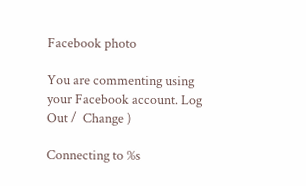Facebook photo

You are commenting using your Facebook account. Log Out /  Change )

Connecting to %s